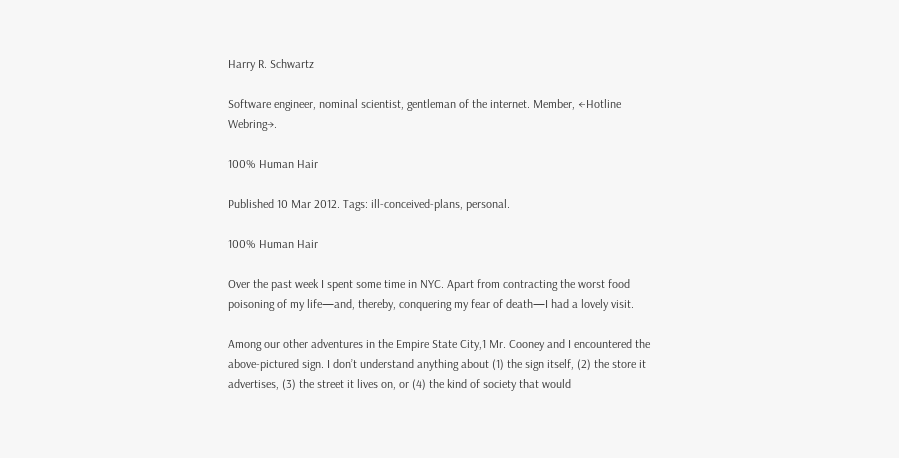Harry R. Schwartz

Software engineer, nominal scientist, gentleman of the internet. Member, ←Hotline Webring→.

100% Human Hair

Published 10 Mar 2012. Tags: ill-conceived-plans, personal.

100% Human Hair

Over the past week I spent some time in NYC. Apart from contracting the worst food poisoning of my life—and, thereby, conquering my fear of death—I had a lovely visit.

Among our other adventures in the Empire State City,1 Mr. Cooney and I encountered the above-pictured sign. I don’t understand anything about (1) the sign itself, (2) the store it advertises, (3) the street it lives on, or (4) the kind of society that would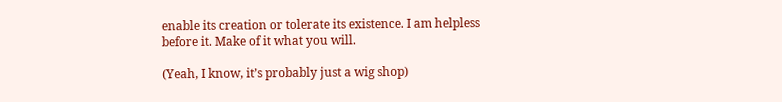enable its creation or tolerate its existence. I am helpless before it. Make of it what you will.

(Yeah, I know, it’s probably just a wig shop)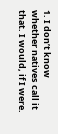1. I don’t know whether natives call it that. I would, if I were.